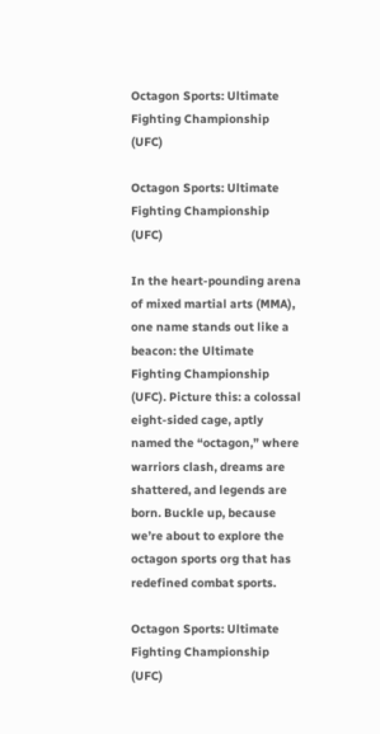Octagon Sports: Ultimate Fighting Championship (UFC)

Octagon Sports: Ultimate Fighting Championship (UFC)

In the heart-pounding arena of mixed martial arts (MMA), one name stands out like a beacon: the Ultimate Fighting Championship (UFC). Picture this: a colossal eight-sided cage, aptly named the “octagon,” where warriors clash, dreams are shattered, and legends are born. Buckle up, because we’re about to explore the octagon sports org that has redefined combat sports.

Octagon Sports: Ultimate Fighting Championship (UFC)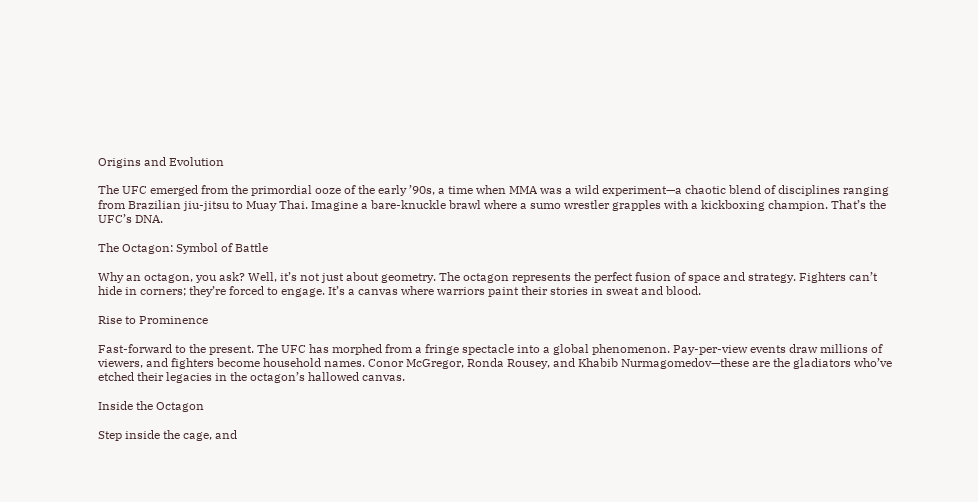Origins and Evolution

The UFC emerged from the primordial ooze of the early ’90s, a time when MMA was a wild experiment—a chaotic blend of disciplines ranging from Brazilian jiu-jitsu to Muay Thai. Imagine a bare-knuckle brawl where a sumo wrestler grapples with a kickboxing champion. That’s the UFC’s DNA.

The Octagon: Symbol of Battle

Why an octagon, you ask? Well, it’s not just about geometry. The octagon represents the perfect fusion of space and strategy. Fighters can’t hide in corners; they’re forced to engage. It’s a canvas where warriors paint their stories in sweat and blood.

Rise to Prominence

Fast-forward to the present. The UFC has morphed from a fringe spectacle into a global phenomenon. Pay-per-view events draw millions of viewers, and fighters become household names. Conor McGregor, Ronda Rousey, and Khabib Nurmagomedov—these are the gladiators who’ve etched their legacies in the octagon’s hallowed canvas.

Inside the Octagon

Step inside the cage, and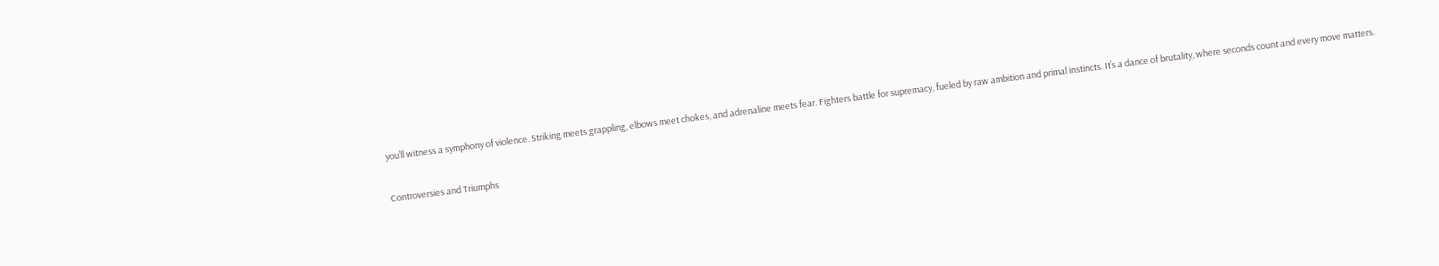you’ll witness a symphony of violence. Striking meets grappling, elbows meet chokes, and adrenaline meets fear. Fighters battle for supremacy, fueled by raw ambition and primal instincts. It’s a dance of brutality, where seconds count and every move matters.

Controversies and Triumphs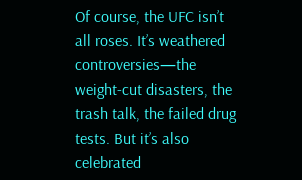Of course, the UFC isn’t all roses. It’s weathered controversies—the weight-cut disasters, the trash talk, the failed drug tests. But it’s also celebrated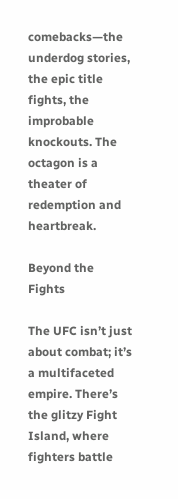comebacks—the underdog stories, the epic title fights, the improbable knockouts. The octagon is a theater of redemption and heartbreak.

Beyond the Fights

The UFC isn’t just about combat; it’s a multifaceted empire. There’s the glitzy Fight Island, where fighters battle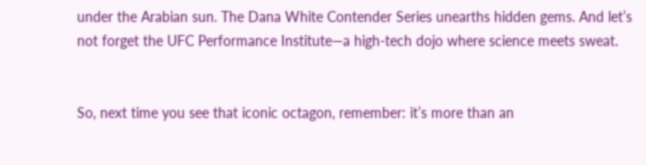under the Arabian sun. The Dana White Contender Series unearths hidden gems. And let’s not forget the UFC Performance Institute—a high-tech dojo where science meets sweat.


So, next time you see that iconic octagon, remember: it’s more than an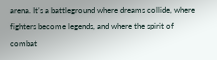arena. It’s a battleground where dreams collide, where fighters become legends, and where the spirit of combat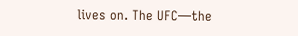lives on. The UFC—the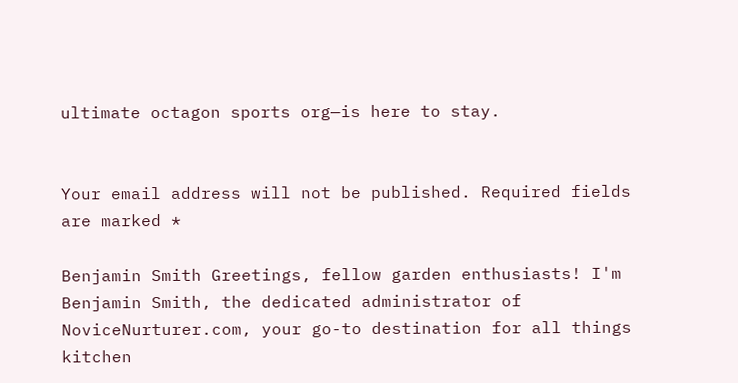ultimate octagon sports org—is here to stay.


Your email address will not be published. Required fields are marked *

Benjamin Smith Greetings, fellow garden enthusiasts! I'm Benjamin Smith, the dedicated administrator of NoviceNurturer.com, your go-to destination for all things kitchen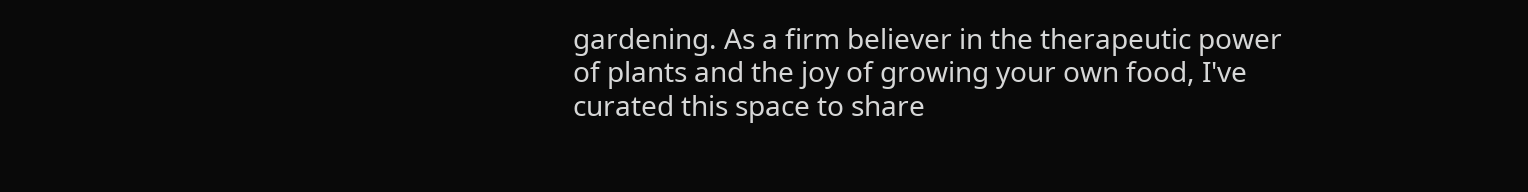gardening. As a firm believer in the therapeutic power of plants and the joy of growing your own food, I've curated this space to share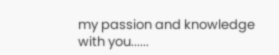my passion and knowledge with you......